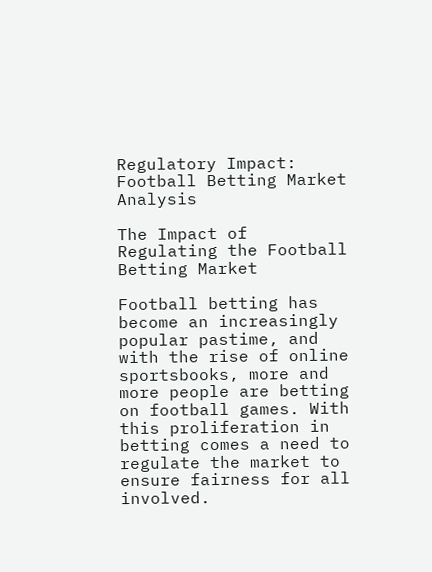Regulatory Impact: Football Betting Market Analysis

The Impact of Regulating the Football Betting Market

Football betting has become an increasingly popular pastime, and with the rise of online sportsbooks, more and more people are betting on football games. With this proliferation in betting comes a need to regulate the market to ensure fairness for all involved.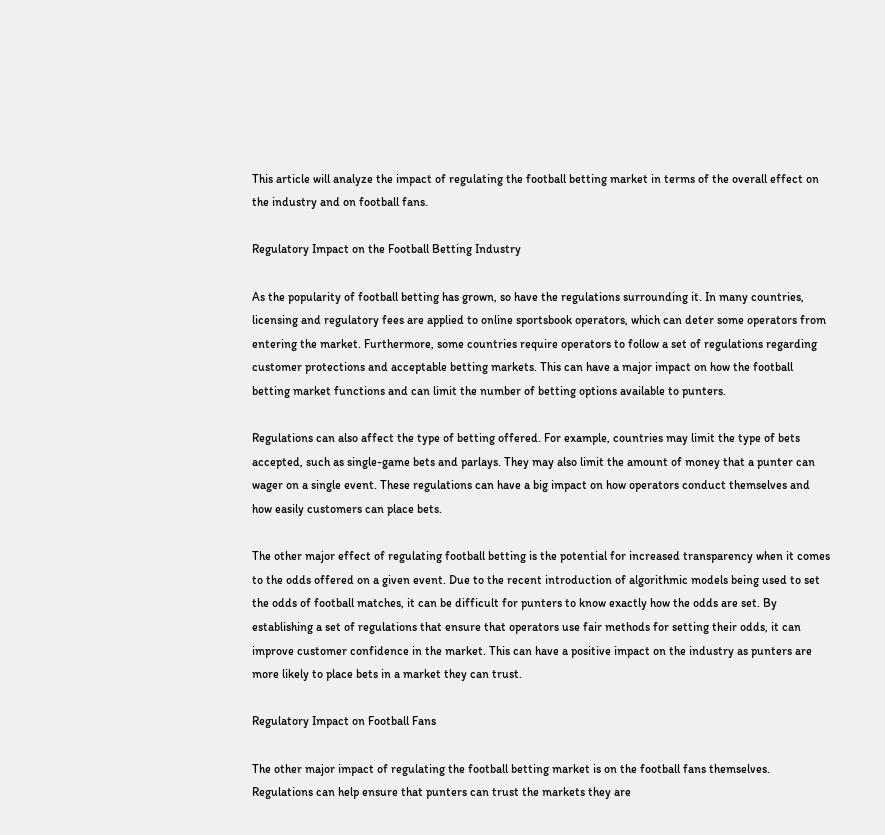This article will analyze the impact of regulating the football betting market in terms of the overall effect on the industry and on football fans.

Regulatory Impact on the Football Betting Industry

As the popularity of football betting has grown, so have the regulations surrounding it. In many countries, licensing and regulatory fees are applied to online sportsbook operators, which can deter some operators from entering the market. Furthermore, some countries require operators to follow a set of regulations regarding customer protections and acceptable betting markets. This can have a major impact on how the football betting market functions and can limit the number of betting options available to punters.

Regulations can also affect the type of betting offered. For example, countries may limit the type of bets accepted, such as single-game bets and parlays. They may also limit the amount of money that a punter can wager on a single event. These regulations can have a big impact on how operators conduct themselves and how easily customers can place bets.

The other major effect of regulating football betting is the potential for increased transparency when it comes to the odds offered on a given event. Due to the recent introduction of algorithmic models being used to set the odds of football matches, it can be difficult for punters to know exactly how the odds are set. By establishing a set of regulations that ensure that operators use fair methods for setting their odds, it can improve customer confidence in the market. This can have a positive impact on the industry as punters are more likely to place bets in a market they can trust.

Regulatory Impact on Football Fans

The other major impact of regulating the football betting market is on the football fans themselves. Regulations can help ensure that punters can trust the markets they are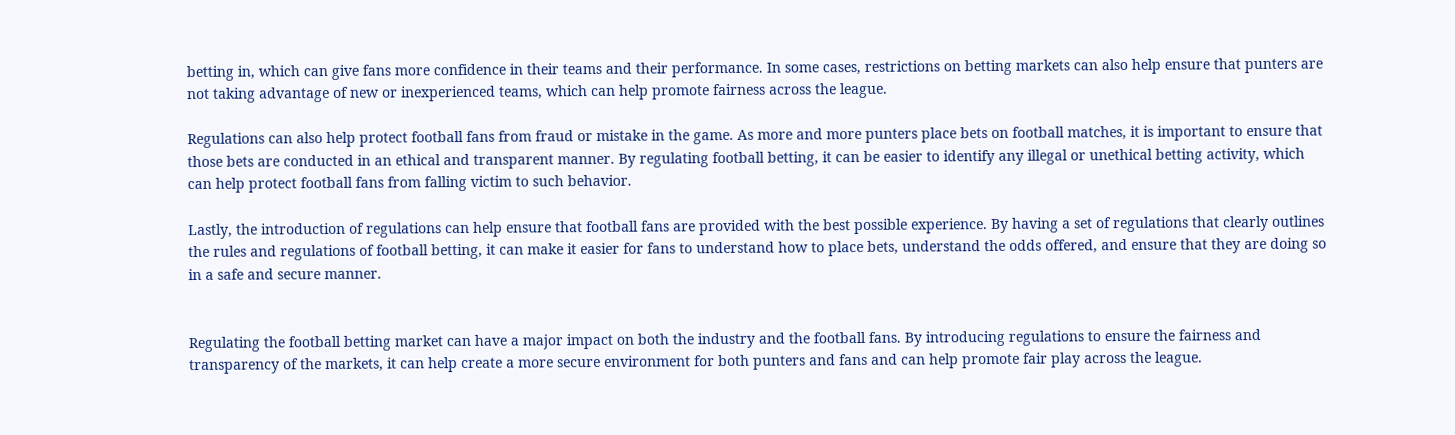betting in, which can give fans more confidence in their teams and their performance. In some cases, restrictions on betting markets can also help ensure that punters are not taking advantage of new or inexperienced teams, which can help promote fairness across the league.

Regulations can also help protect football fans from fraud or mistake in the game. As more and more punters place bets on football matches, it is important to ensure that those bets are conducted in an ethical and transparent manner. By regulating football betting, it can be easier to identify any illegal or unethical betting activity, which can help protect football fans from falling victim to such behavior.

Lastly, the introduction of regulations can help ensure that football fans are provided with the best possible experience. By having a set of regulations that clearly outlines the rules and regulations of football betting, it can make it easier for fans to understand how to place bets, understand the odds offered, and ensure that they are doing so in a safe and secure manner.


Regulating the football betting market can have a major impact on both the industry and the football fans. By introducing regulations to ensure the fairness and transparency of the markets, it can help create a more secure environment for both punters and fans and can help promote fair play across the league.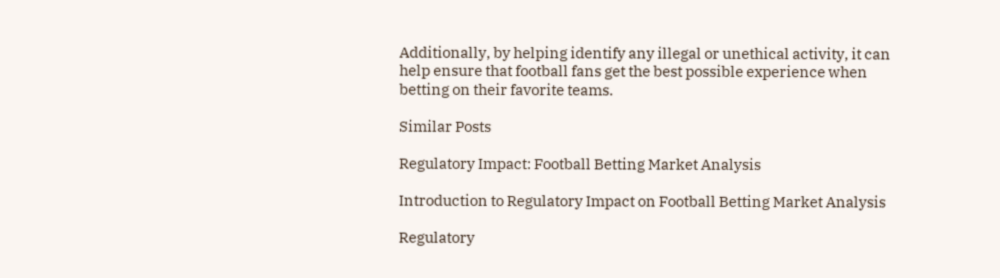Additionally, by helping identify any illegal or unethical activity, it can help ensure that football fans get the best possible experience when betting on their favorite teams.

Similar Posts

Regulatory Impact: Football Betting Market Analysis

Introduction to Regulatory Impact on Football Betting Market Analysis

Regulatory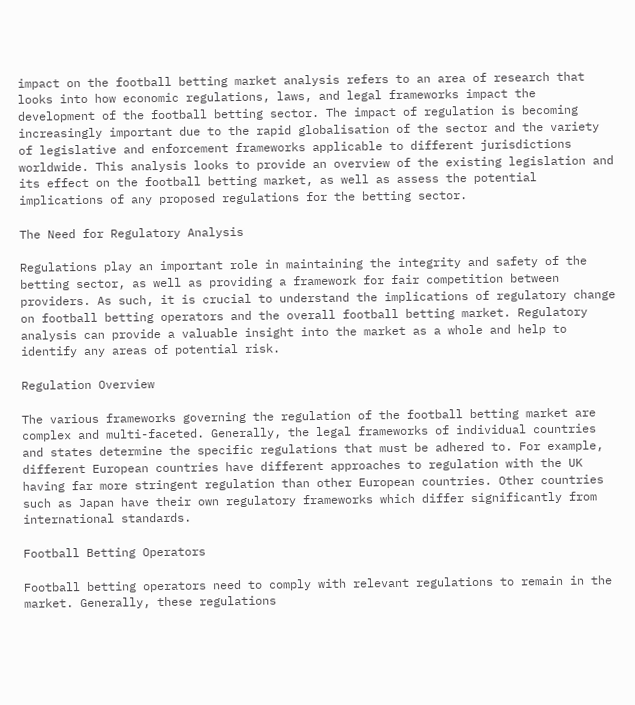impact on the football betting market analysis refers to an area of research that looks into how economic regulations, laws, and legal frameworks impact the development of the football betting sector. The impact of regulation is becoming increasingly important due to the rapid globalisation of the sector and the variety of legislative and enforcement frameworks applicable to different jurisdictions worldwide. This analysis looks to provide an overview of the existing legislation and its effect on the football betting market, as well as assess the potential implications of any proposed regulations for the betting sector.

The Need for Regulatory Analysis

Regulations play an important role in maintaining the integrity and safety of the betting sector, as well as providing a framework for fair competition between providers. As such, it is crucial to understand the implications of regulatory change on football betting operators and the overall football betting market. Regulatory analysis can provide a valuable insight into the market as a whole and help to identify any areas of potential risk.

Regulation Overview

The various frameworks governing the regulation of the football betting market are complex and multi-faceted. Generally, the legal frameworks of individual countries and states determine the specific regulations that must be adhered to. For example, different European countries have different approaches to regulation with the UK having far more stringent regulation than other European countries. Other countries such as Japan have their own regulatory frameworks which differ significantly from international standards.

Football Betting Operators

Football betting operators need to comply with relevant regulations to remain in the market. Generally, these regulations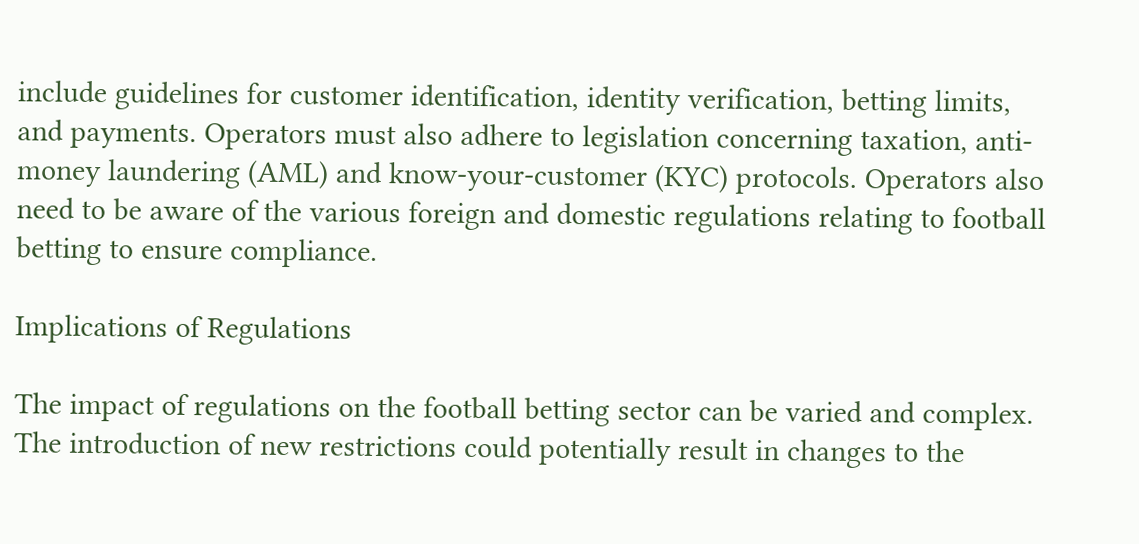include guidelines for customer identification, identity verification, betting limits, and payments. Operators must also adhere to legislation concerning taxation, anti-money laundering (AML) and know-your-customer (KYC) protocols. Operators also need to be aware of the various foreign and domestic regulations relating to football betting to ensure compliance.

Implications of Regulations

The impact of regulations on the football betting sector can be varied and complex. The introduction of new restrictions could potentially result in changes to the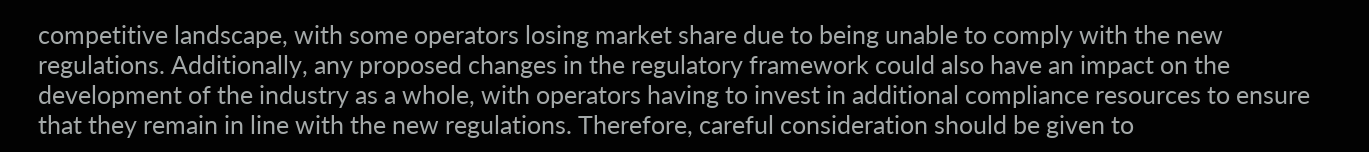competitive landscape, with some operators losing market share due to being unable to comply with the new regulations. Additionally, any proposed changes in the regulatory framework could also have an impact on the development of the industry as a whole, with operators having to invest in additional compliance resources to ensure that they remain in line with the new regulations. Therefore, careful consideration should be given to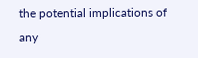the potential implications of any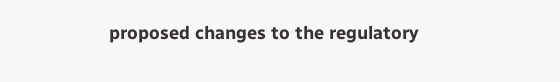proposed changes to the regulatory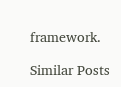framework.

Similar Posts